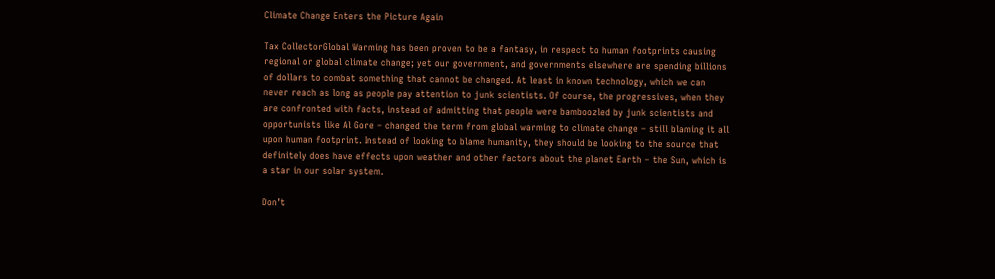Climate Change Enters the Picture Again

Tax CollectorGlobal Warming has been proven to be a fantasy, in respect to human footprints causing regional or global climate change; yet our government, and governments elsewhere are spending billions of dollars to combat something that cannot be changed. At least in known technology, which we can never reach as long as people pay attention to junk scientists. Of course, the progressives, when they are confronted with facts, instead of admitting that people were bamboozled by junk scientists and opportunists like Al Gore – changed the term from global warming to climate change – still blaming it all upon human footprint. Instead of looking to blame humanity, they should be looking to the source that definitely does have effects upon weather and other factors about the planet Earth – the Sun, which is a star in our solar system.

Don’t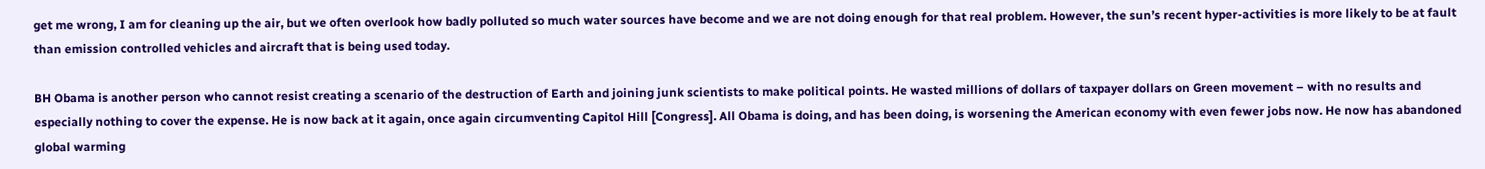get me wrong, I am for cleaning up the air, but we often overlook how badly polluted so much water sources have become and we are not doing enough for that real problem. However, the sun’s recent hyper-activities is more likely to be at fault than emission controlled vehicles and aircraft that is being used today.

BH Obama is another person who cannot resist creating a scenario of the destruction of Earth and joining junk scientists to make political points. He wasted millions of dollars of taxpayer dollars on Green movement – with no results and especially nothing to cover the expense. He is now back at it again, once again circumventing Capitol Hill [Congress]. All Obama is doing, and has been doing, is worsening the American economy with even fewer jobs now. He now has abandoned global warming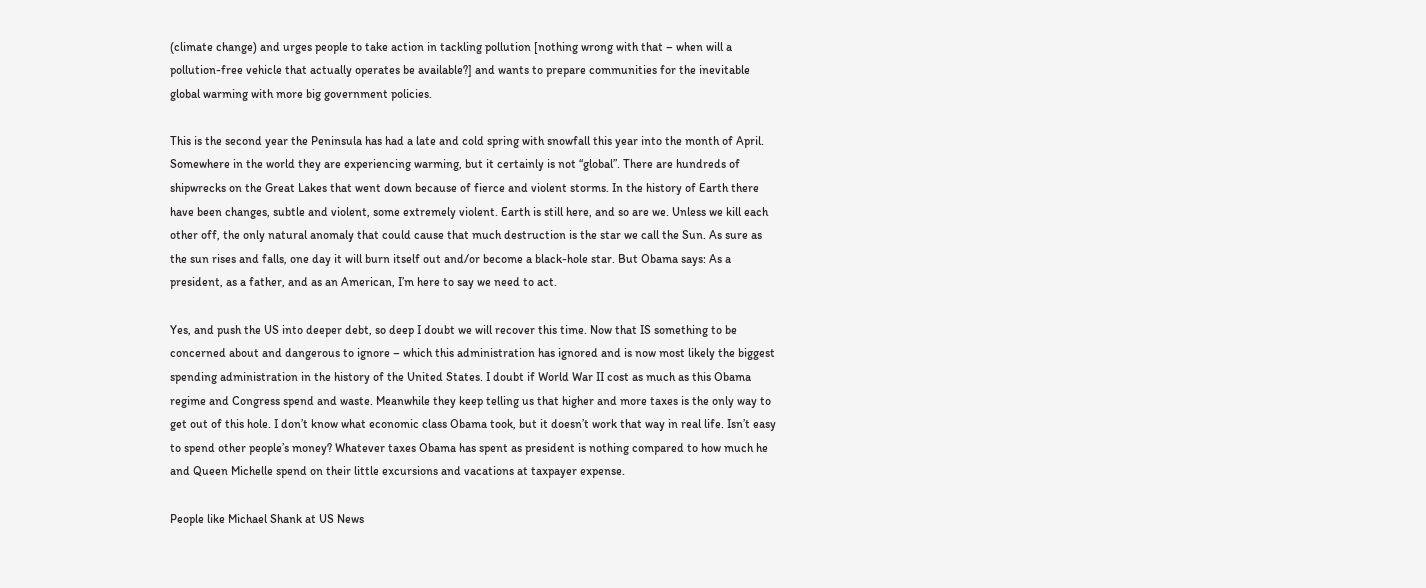(climate change) and urges people to take action in tackling pollution [nothing wrong with that – when will a pollution-free vehicle that actually operates be available?] and wants to prepare communities for the inevitable global warming with more big government policies.

This is the second year the Peninsula has had a late and cold spring with snowfall this year into the month of April. Somewhere in the world they are experiencing warming, but it certainly is not “global”. There are hundreds of shipwrecks on the Great Lakes that went down because of fierce and violent storms. In the history of Earth there have been changes, subtle and violent, some extremely violent. Earth is still here, and so are we. Unless we kill each other off, the only natural anomaly that could cause that much destruction is the star we call the Sun. As sure as the sun rises and falls, one day it will burn itself out and/or become a black-hole star. But Obama says: As a president, as a father, and as an American, I’m here to say we need to act.

Yes, and push the US into deeper debt, so deep I doubt we will recover this time. Now that IS something to be concerned about and dangerous to ignore – which this administration has ignored and is now most likely the biggest spending administration in the history of the United States. I doubt if World War II cost as much as this Obama regime and Congress spend and waste. Meanwhile they keep telling us that higher and more taxes is the only way to get out of this hole. I don’t know what economic class Obama took, but it doesn’t work that way in real life. Isn’t easy to spend other people’s money? Whatever taxes Obama has spent as president is nothing compared to how much he and Queen Michelle spend on their little excursions and vacations at taxpayer expense.

People like Michael Shank at US News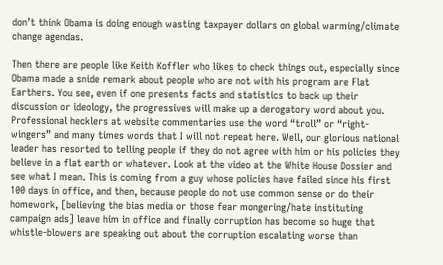don’t think Obama is doing enough wasting taxpayer dollars on global warming/climate change agendas.

Then there are people like Keith Koffler who likes to check things out, especially since Obama made a snide remark about people who are not with his program are Flat Earthers. You see, even if one presents facts and statistics to back up their discussion or ideology, the progressives will make up a derogatory word about you. Professional hecklers at website commentaries use the word “troll” or “right-wingers” and many times words that I will not repeat here. Well, our glorious national leader has resorted to telling people if they do not agree with him or his policies they believe in a flat earth or whatever. Look at the video at the White House Dossier and see what I mean. This is coming from a guy whose policies have failed since his first 100 days in office, and then, because people do not use common sense or do their homework, [believing the bias media or those fear mongering/hate instituting campaign ads] leave him in office and finally corruption has become so huge that whistle-blowers are speaking out about the corruption escalating worse than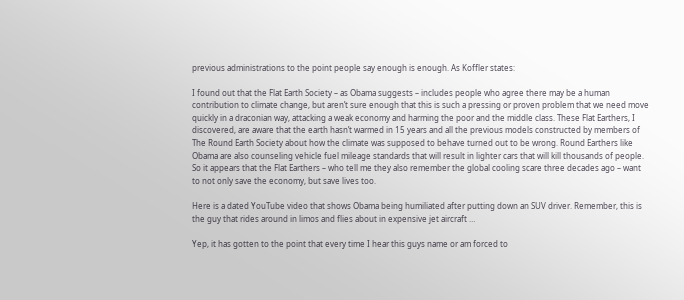previous administrations to the point people say enough is enough. As Koffler states:

I found out that the Flat Earth Society – as Obama suggests – includes people who agree there may be a human contribution to climate change, but aren’t sure enough that this is such a pressing or proven problem that we need move quickly in a draconian way, attacking a weak economy and harming the poor and the middle class. These Flat Earthers, I discovered, are aware that the earth hasn’t warmed in 15 years and all the previous models constructed by members of The Round Earth Society about how the climate was supposed to behave turned out to be wrong. Round Earthers like Obama are also counseling vehicle fuel mileage standards that will result in lighter cars that will kill thousands of people. So it appears that the Flat Earthers – who tell me they also remember the global cooling scare three decades ago – want to not only save the economy, but save lives too.

Here is a dated YouTube video that shows Obama being humiliated after putting down an SUV driver. Remember, this is the guy that rides around in limos and flies about in expensive jet aircraft …

Yep, it has gotten to the point that every time I hear this guys name or am forced to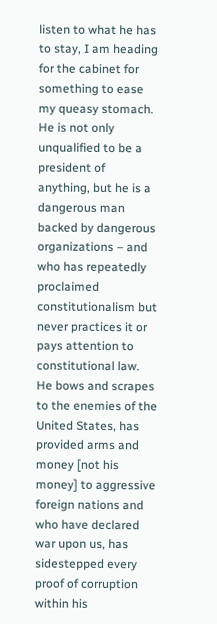listen to what he has to stay, I am heading for the cabinet for something to ease my queasy stomach. He is not only unqualified to be a president of anything, but he is a dangerous man backed by dangerous organizations – and who has repeatedly proclaimed constitutionalism but never practices it or pays attention to constitutional law. He bows and scrapes to the enemies of the United States, has provided arms and money [not his money] to aggressive foreign nations and who have declared war upon us, has sidestepped every proof of corruption within his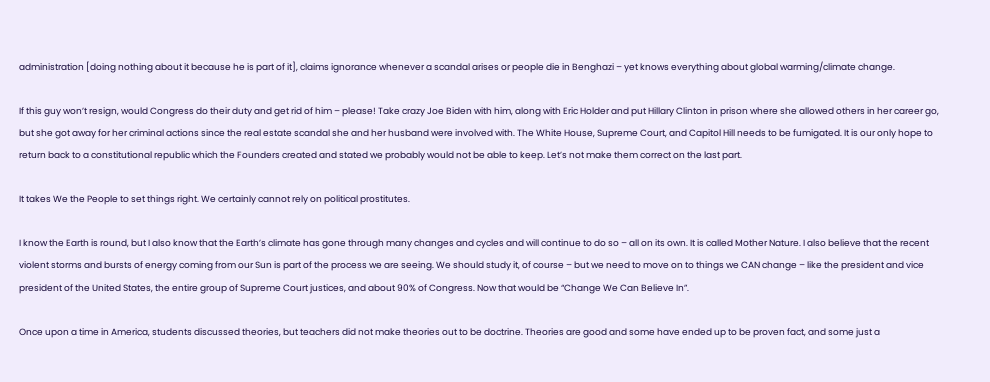administration [doing nothing about it because he is part of it], claims ignorance whenever a scandal arises or people die in Benghazi – yet knows everything about global warming/climate change.

If this guy won’t resign, would Congress do their duty and get rid of him – please! Take crazy Joe Biden with him, along with Eric Holder and put Hillary Clinton in prison where she allowed others in her career go, but she got away for her criminal actions since the real estate scandal she and her husband were involved with. The White House, Supreme Court, and Capitol Hill needs to be fumigated. It is our only hope to return back to a constitutional republic which the Founders created and stated we probably would not be able to keep. Let’s not make them correct on the last part.

It takes We the People to set things right. We certainly cannot rely on political prostitutes.

I know the Earth is round, but I also know that the Earth’s climate has gone through many changes and cycles and will continue to do so – all on its own. It is called Mother Nature. I also believe that the recent violent storms and bursts of energy coming from our Sun is part of the process we are seeing. We should study it, of course – but we need to move on to things we CAN change – like the president and vice president of the United States, the entire group of Supreme Court justices, and about 90% of Congress. Now that would be “Change We Can Believe In”.

Once upon a time in America, students discussed theories, but teachers did not make theories out to be doctrine. Theories are good and some have ended up to be proven fact, and some just a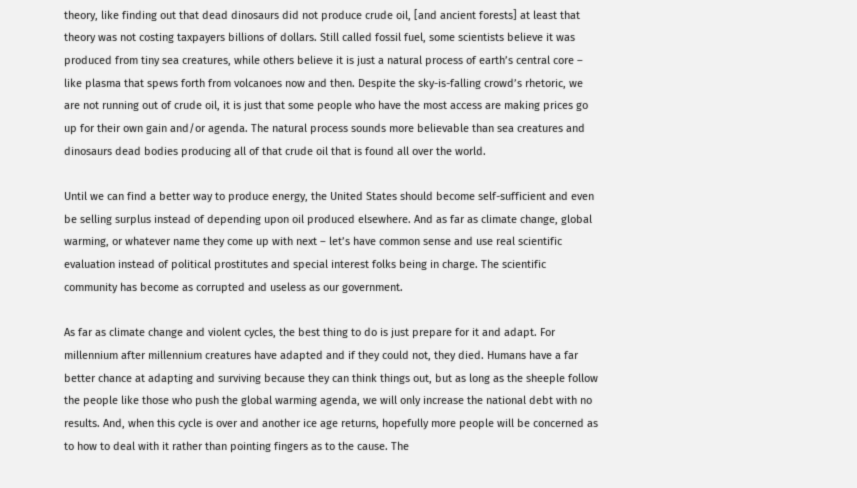theory, like finding out that dead dinosaurs did not produce crude oil, [and ancient forests] at least that theory was not costing taxpayers billions of dollars. Still called fossil fuel, some scientists believe it was produced from tiny sea creatures, while others believe it is just a natural process of earth’s central core – like plasma that spews forth from volcanoes now and then. Despite the sky-is-falling crowd’s rhetoric, we are not running out of crude oil, it is just that some people who have the most access are making prices go up for their own gain and/or agenda. The natural process sounds more believable than sea creatures and dinosaurs dead bodies producing all of that crude oil that is found all over the world.

Until we can find a better way to produce energy, the United States should become self-sufficient and even be selling surplus instead of depending upon oil produced elsewhere. And as far as climate change, global warming, or whatever name they come up with next – let’s have common sense and use real scientific evaluation instead of political prostitutes and special interest folks being in charge. The scientific community has become as corrupted and useless as our government.

As far as climate change and violent cycles, the best thing to do is just prepare for it and adapt. For millennium after millennium creatures have adapted and if they could not, they died. Humans have a far better chance at adapting and surviving because they can think things out, but as long as the sheeple follow the people like those who push the global warming agenda, we will only increase the national debt with no results. And, when this cycle is over and another ice age returns, hopefully more people will be concerned as to how to deal with it rather than pointing fingers as to the cause. The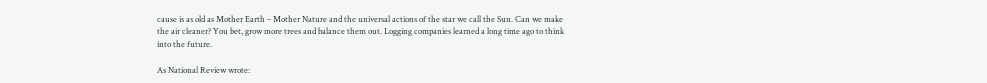cause is as old as Mother Earth – Mother Nature and the universal actions of the star we call the Sun. Can we make the air cleaner? You bet, grow more trees and balance them out. Logging companies learned a long time ago to think into the future.

As National Review wrote: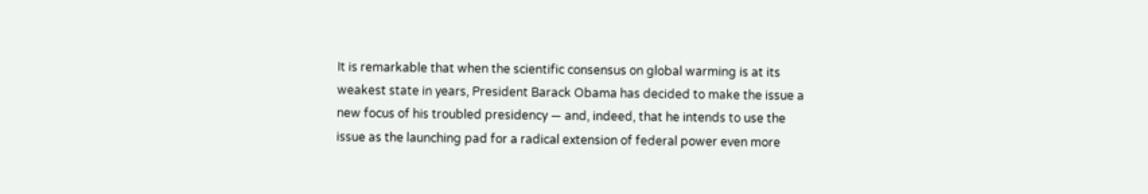It is remarkable that when the scientific consensus on global warming is at its weakest state in years, President Barack Obama has decided to make the issue a new focus of his troubled presidency — and, indeed, that he intends to use the issue as the launching pad for a radical extension of federal power even more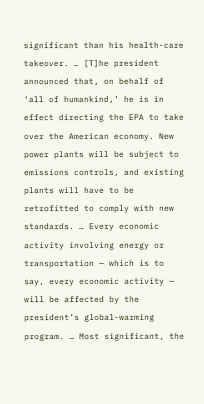significant than his health-care takeover. … [T]he president announced that, on behalf of ‘all of humankind,’ he is in effect directing the EPA to take over the American economy. New power plants will be subject to emissions controls, and existing plants will have to be retrofitted to comply with new standards. … Every economic activity involving energy or transportation — which is to say, every economic activity — will be affected by the president’s global-warming program. … Most significant, the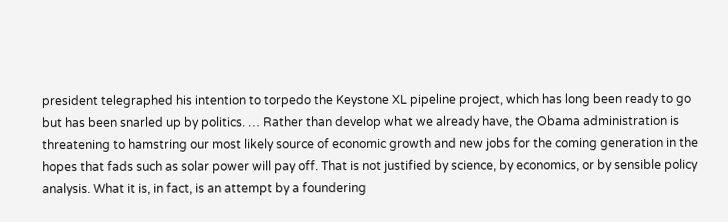president telegraphed his intention to torpedo the Keystone XL pipeline project, which has long been ready to go but has been snarled up by politics. … Rather than develop what we already have, the Obama administration is threatening to hamstring our most likely source of economic growth and new jobs for the coming generation in the hopes that fads such as solar power will pay off. That is not justified by science, by economics, or by sensible policy analysis. What it is, in fact, is an attempt by a foundering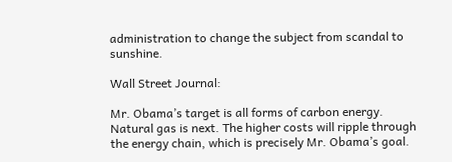administration to change the subject from scandal to sunshine.

Wall Street Journal:

Mr. Obama’s target is all forms of carbon energy. Natural gas is next. The higher costs will ripple through the energy chain, which is precisely Mr. Obama’s goal.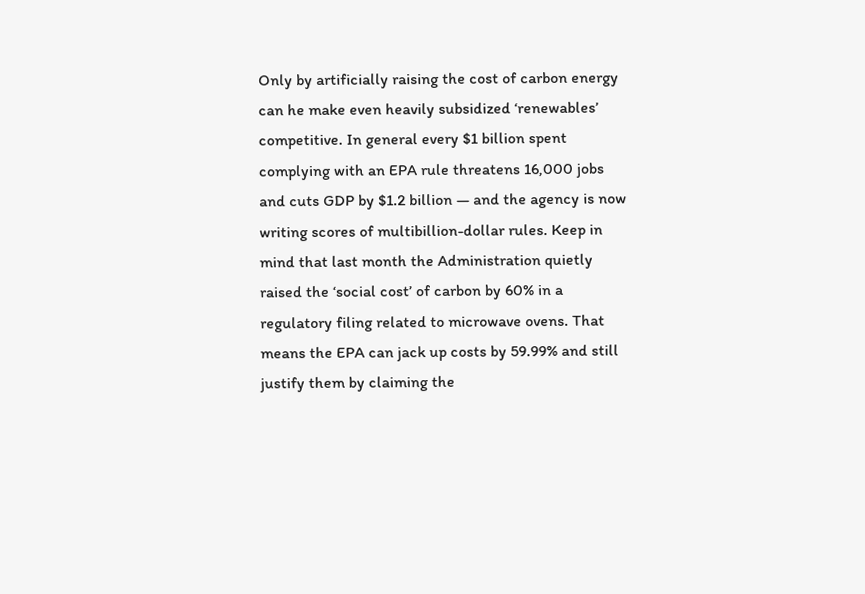Only by artificially raising the cost of carbon energy can he make even heavily subsidized ‘renewables’ competitive. In general every $1 billion spent complying with an EPA rule threatens 16,000 jobs and cuts GDP by $1.2 billion — and the agency is now writing scores of multibillion-dollar rules. Keep in mind that last month the Administration quietly raised the ‘social cost’ of carbon by 60% in a regulatory filing related to microwave ovens. That means the EPA can jack up costs by 59.99% and still justify them by claiming the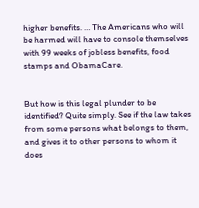higher benefits. … The Americans who will be harmed will have to console themselves with 99 weeks of jobless benefits, food stamps and ObamaCare.


But how is this legal plunder to be identified? Quite simply. See if the law takes from some persons what belongs to them, and gives it to other persons to whom it does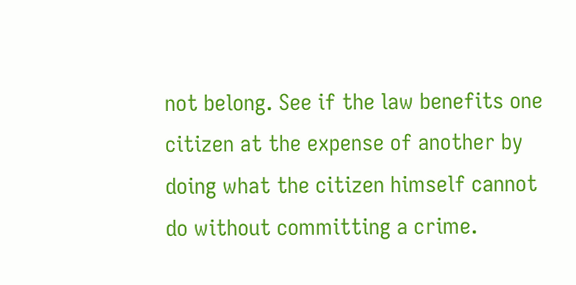not belong. See if the law benefits one citizen at the expense of another by doing what the citizen himself cannot do without committing a crime.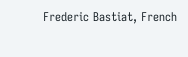Frederic Bastiat, French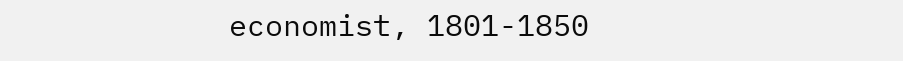economist, 1801-1850